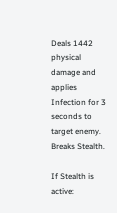Deals 1442 physical damage and applies Infection for 3 seconds to target enemy. Breaks Stealth.

If Stealth is active: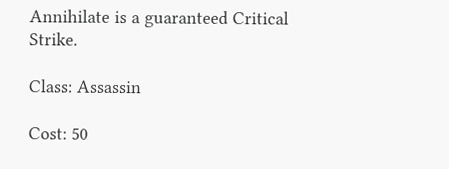Annihilate is a guaranteed Critical Strike.

Class: Assassin

Cost: 50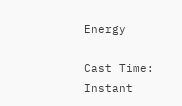Energy

Cast Time: Instant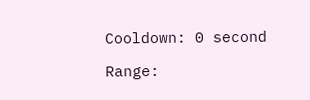Cooldown: 0 second

Range: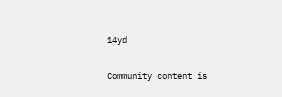14yd

Community content is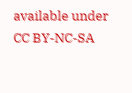available under CC BY-NC-SA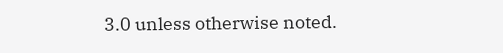3.0 unless otherwise noted.